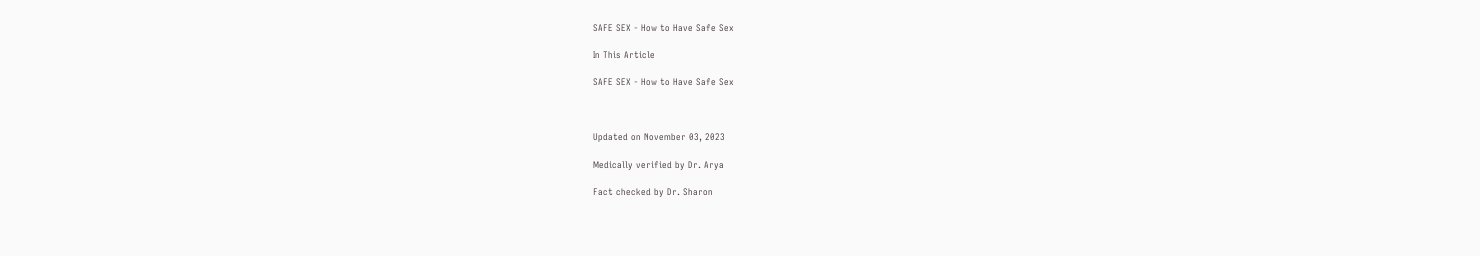SAFE SEX - How to Have Safe Sex

In This Article

SAFE SEX - How to Have Safe Sex



Updated on November 03, 2023

Medically verified by Dr. Arya

Fact checked by Dr. Sharon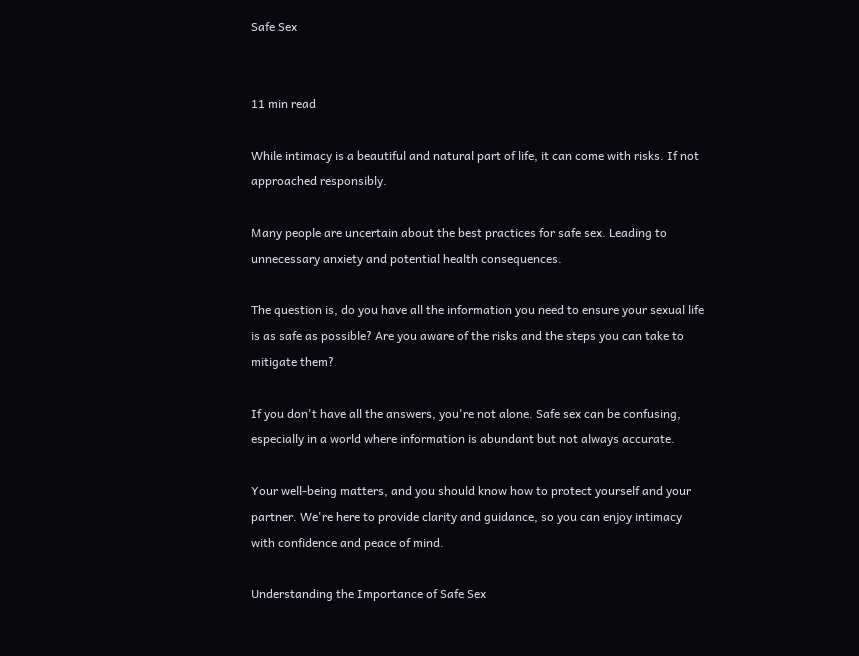Safe Sex


11 min read

While intimacy is a beautiful and natural part of life, it can come with risks. If not approached responsibly.

Many people are uncertain about the best practices for safe sex. Leading to unnecessary anxiety and potential health consequences.

The question is, do you have all the information you need to ensure your sexual life is as safe as possible? Are you aware of the risks and the steps you can take to mitigate them?

If you don't have all the answers, you're not alone. Safe sex can be confusing, especially in a world where information is abundant but not always accurate.

Your well-being matters, and you should know how to protect yourself and your partner. We're here to provide clarity and guidance, so you can enjoy intimacy with confidence and peace of mind.

Understanding the Importance of Safe Sex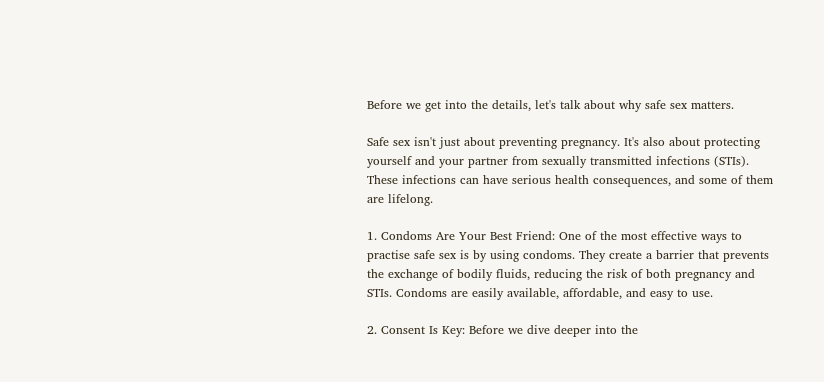Before we get into the details, let's talk about why safe sex matters.

Safe sex isn't just about preventing pregnancy. It's also about protecting yourself and your partner from sexually transmitted infections (STIs). These infections can have serious health consequences, and some of them are lifelong.

1. Condoms Are Your Best Friend: One of the most effective ways to practise safe sex is by using condoms. They create a barrier that prevents the exchange of bodily fluids, reducing the risk of both pregnancy and STIs. Condoms are easily available, affordable, and easy to use.

2. Consent Is Key: Before we dive deeper into the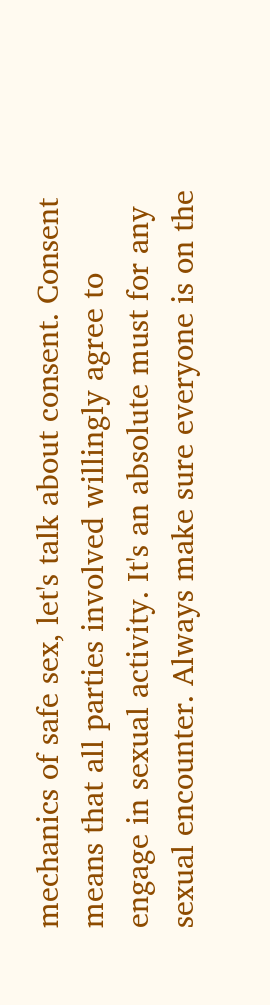mechanics of safe sex, let's talk about consent. Consent means that all parties involved willingly agree to engage in sexual activity. It's an absolute must for any sexual encounter. Always make sure everyone is on the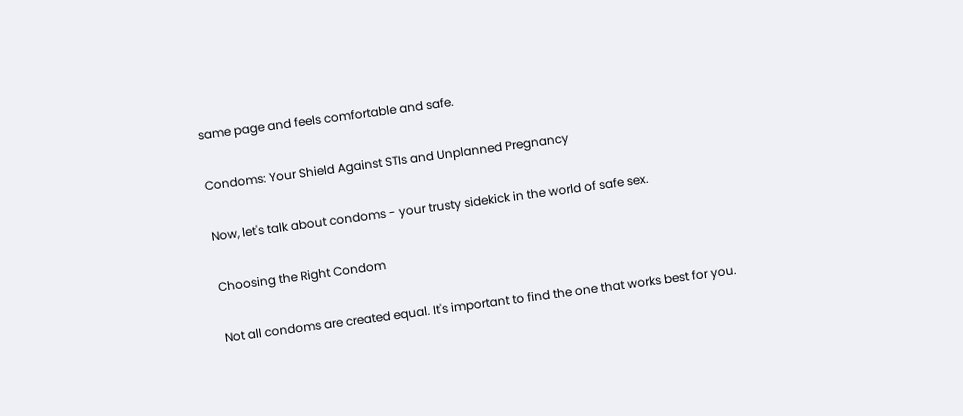same page and feels comfortable and safe.

Condoms: Your Shield Against STIs and Unplanned Pregnancy

Now, let's talk about condoms - your trusty sidekick in the world of safe sex.

Choosing the Right Condom

Not all condoms are created equal. It's important to find the one that works best for you.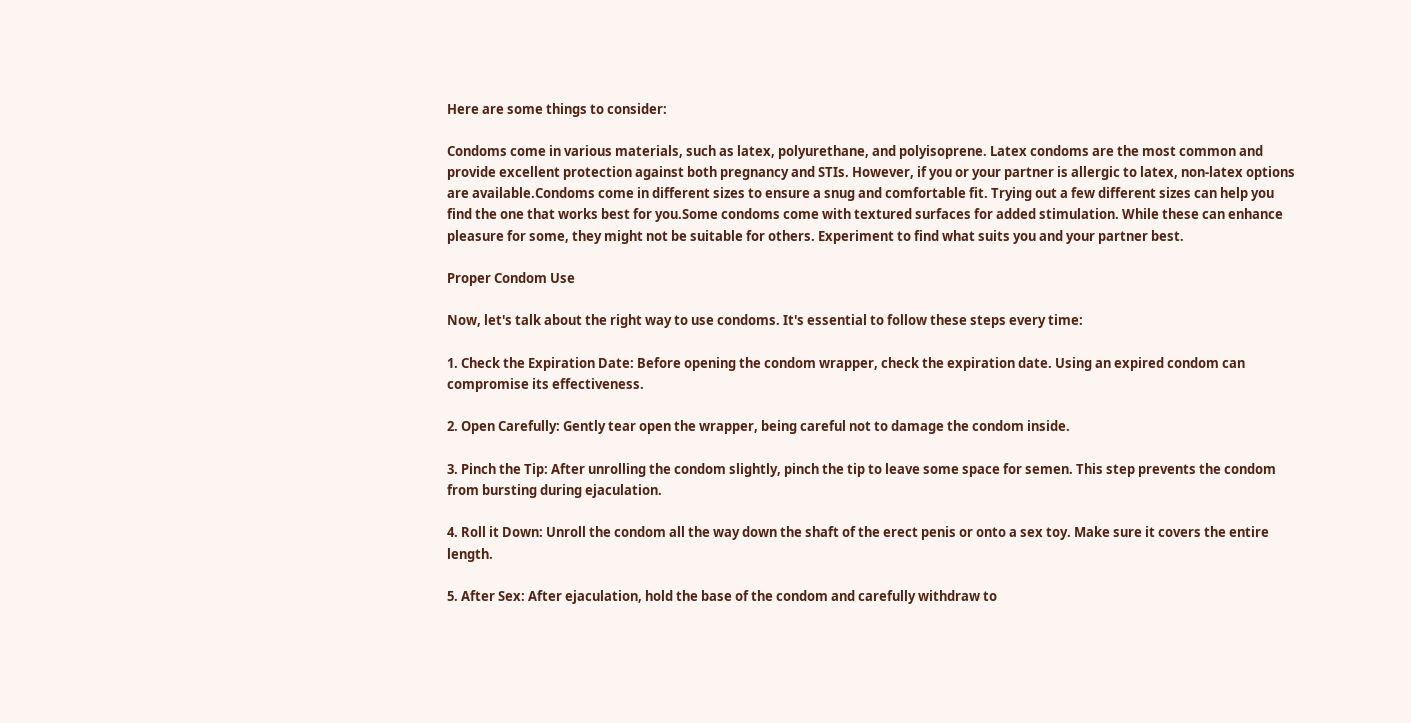Here are some things to consider:

Condoms come in various materials, such as latex, polyurethane, and polyisoprene. Latex condoms are the most common and provide excellent protection against both pregnancy and STIs. However, if you or your partner is allergic to latex, non-latex options are available.Condoms come in different sizes to ensure a snug and comfortable fit. Trying out a few different sizes can help you find the one that works best for you.Some condoms come with textured surfaces for added stimulation. While these can enhance pleasure for some, they might not be suitable for others. Experiment to find what suits you and your partner best.

Proper Condom Use

Now, let's talk about the right way to use condoms. It's essential to follow these steps every time:

1. Check the Expiration Date: Before opening the condom wrapper, check the expiration date. Using an expired condom can compromise its effectiveness.

2. Open Carefully: Gently tear open the wrapper, being careful not to damage the condom inside.

3. Pinch the Tip: After unrolling the condom slightly, pinch the tip to leave some space for semen. This step prevents the condom from bursting during ejaculation.

4. Roll it Down: Unroll the condom all the way down the shaft of the erect penis or onto a sex toy. Make sure it covers the entire length.

5. After Sex: After ejaculation, hold the base of the condom and carefully withdraw to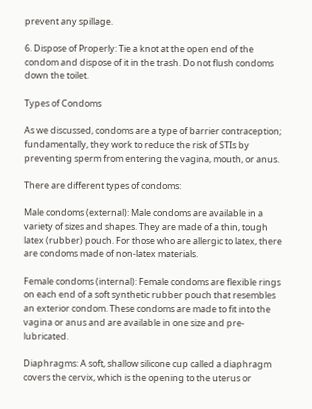prevent any spillage.

6. Dispose of Properly: Tie a knot at the open end of the condom and dispose of it in the trash. Do not flush condoms down the toilet.

Types of Condoms

As we discussed, condoms are a type of barrier contraception; fundamentally, they work to reduce the risk of STIs by preventing sperm from entering the vagina, mouth, or anus.

There are different types of condoms:

Male condoms (external): Male condoms are available in a variety of sizes and shapes. They are made of a thin, tough latex (rubber) pouch. For those who are allergic to latex, there are condoms made of non-latex materials.

Female condoms (internal): Female condoms are flexible rings on each end of a soft synthetic rubber pouch that resembles an exterior condom. These condoms are made to fit into the vagina or anus and are available in one size and pre-lubricated.

Diaphragms: A soft, shallow silicone cup called a diaphragm covers the cervix, which is the opening to the uterus or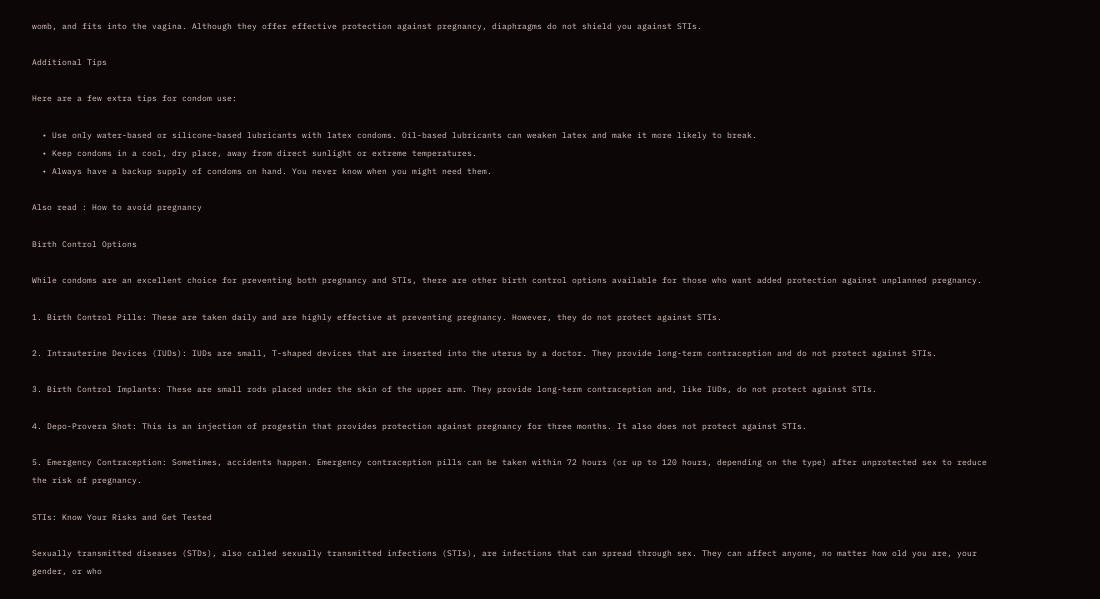womb, and fits into the vagina. Although they offer effective protection against pregnancy, diaphragms do not shield you against STIs.

Additional Tips

Here are a few extra tips for condom use:

  • Use only water-based or silicone-based lubricants with latex condoms. Oil-based lubricants can weaken latex and make it more likely to break.
  • Keep condoms in a cool, dry place, away from direct sunlight or extreme temperatures.
  • Always have a backup supply of condoms on hand. You never know when you might need them.

Also read : How to avoid pregnancy

Birth Control Options

While condoms are an excellent choice for preventing both pregnancy and STIs, there are other birth control options available for those who want added protection against unplanned pregnancy.

1. Birth Control Pills: These are taken daily and are highly effective at preventing pregnancy. However, they do not protect against STIs.

2. Intrauterine Devices (IUDs): IUDs are small, T-shaped devices that are inserted into the uterus by a doctor. They provide long-term contraception and do not protect against STIs.

3. Birth Control Implants: These are small rods placed under the skin of the upper arm. They provide long-term contraception and, like IUDs, do not protect against STIs.

4. Depo-Provera Shot: This is an injection of progestin that provides protection against pregnancy for three months. It also does not protect against STIs.

5. Emergency Contraception: Sometimes, accidents happen. Emergency contraception pills can be taken within 72 hours (or up to 120 hours, depending on the type) after unprotected sex to reduce the risk of pregnancy.

STIs: Know Your Risks and Get Tested

Sexually transmitted diseases (STDs), also called sexually transmitted infections (STIs), are infections that can spread through sex. They can affect anyone, no matter how old you are, your gender, or who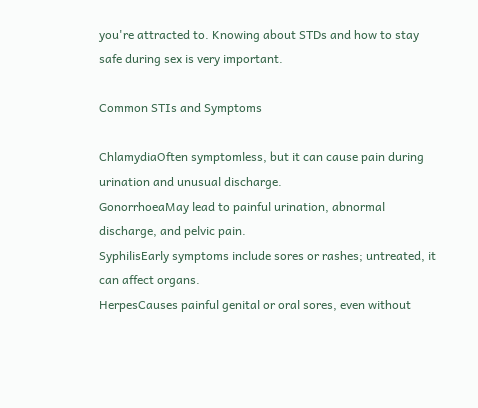you're attracted to. Knowing about STDs and how to stay safe during sex is very important.

Common STIs and Symptoms

ChlamydiaOften symptomless, but it can cause pain during urination and unusual discharge.
GonorrhoeaMay lead to painful urination, abnormal discharge, and pelvic pain.
SyphilisEarly symptoms include sores or rashes; untreated, it can affect organs.
HerpesCauses painful genital or oral sores, even without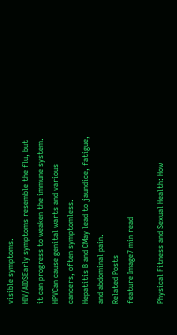visible symptoms.
HIV/AIDSEarly symptoms resemble the flu, but it can progress to weaken the immune system.
HPVCan cause genital warts and various cancers, often symptomless.
Hepatitis B and CMay lead to jaundice, fatigue, and abdominal pain.
Related Posts
feature Image7 min read

Physical Fitness and Sexual Health: How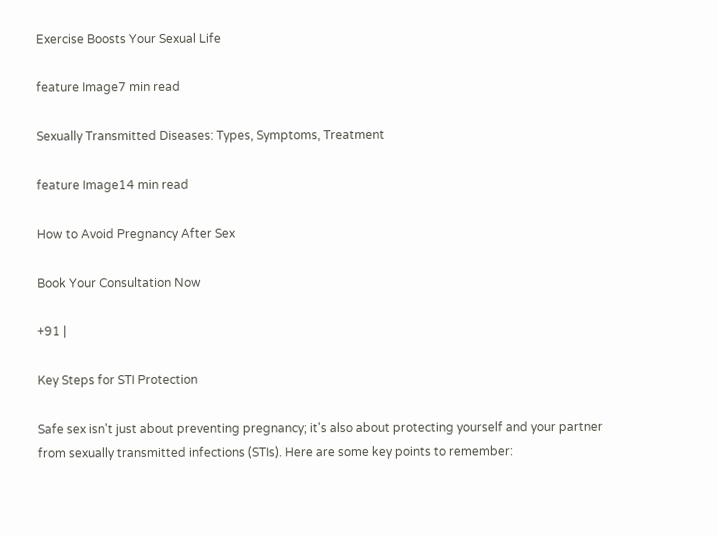Exercise Boosts Your Sexual Life

feature Image7 min read

Sexually Transmitted Diseases: Types, Symptoms, Treatment

feature Image14 min read

How to Avoid Pregnancy After Sex

Book Your Consultation Now

+91 |

Key Steps for STI Protection

Safe sex isn't just about preventing pregnancy; it's also about protecting yourself and your partner from sexually transmitted infections (STIs). Here are some key points to remember: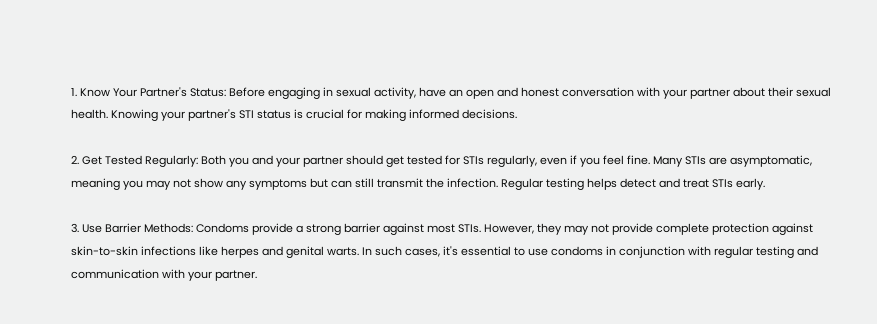1. Know Your Partner's Status: Before engaging in sexual activity, have an open and honest conversation with your partner about their sexual health. Knowing your partner's STI status is crucial for making informed decisions.

2. Get Tested Regularly: Both you and your partner should get tested for STIs regularly, even if you feel fine. Many STIs are asymptomatic, meaning you may not show any symptoms but can still transmit the infection. Regular testing helps detect and treat STIs early.

3. Use Barrier Methods: Condoms provide a strong barrier against most STIs. However, they may not provide complete protection against skin-to-skin infections like herpes and genital warts. In such cases, it's essential to use condoms in conjunction with regular testing and communication with your partner.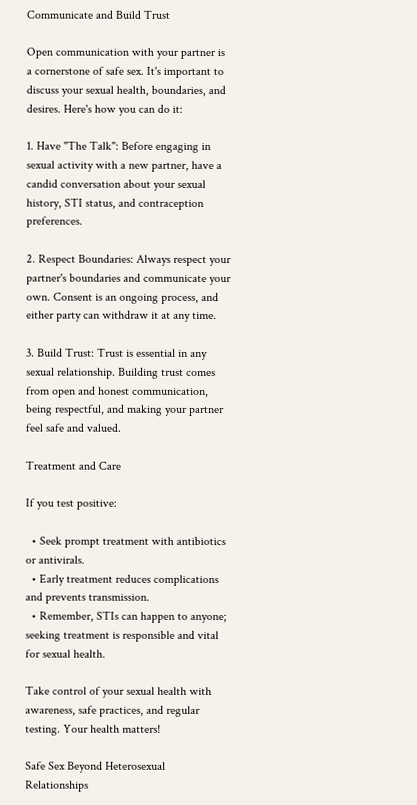Communicate and Build Trust

Open communication with your partner is a cornerstone of safe sex. It's important to discuss your sexual health, boundaries, and desires. Here's how you can do it:

1. Have "The Talk": Before engaging in sexual activity with a new partner, have a candid conversation about your sexual history, STI status, and contraception preferences.

2. Respect Boundaries: Always respect your partner's boundaries and communicate your own. Consent is an ongoing process, and either party can withdraw it at any time.

3. Build Trust: Trust is essential in any sexual relationship. Building trust comes from open and honest communication, being respectful, and making your partner feel safe and valued.

Treatment and Care

If you test positive:

  • Seek prompt treatment with antibiotics or antivirals.
  • Early treatment reduces complications and prevents transmission.
  • Remember, STIs can happen to anyone; seeking treatment is responsible and vital for sexual health.

Take control of your sexual health with awareness, safe practices, and regular testing. Your health matters!

Safe Sex Beyond Heterosexual Relationships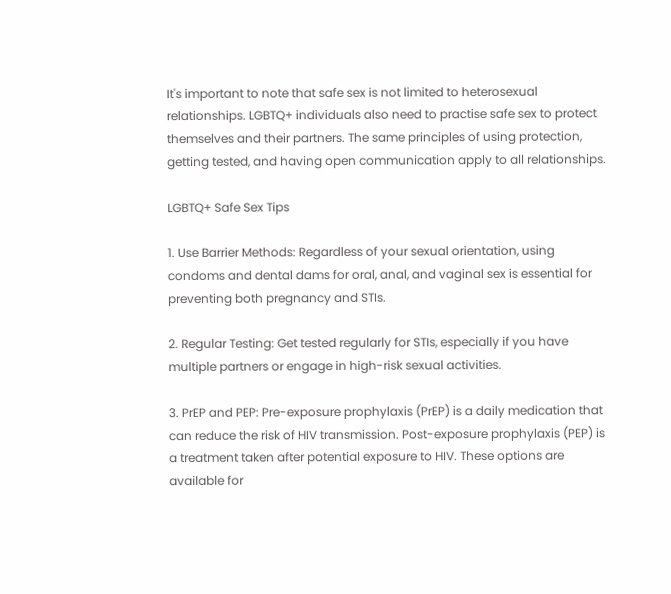It's important to note that safe sex is not limited to heterosexual relationships. LGBTQ+ individuals also need to practise safe sex to protect themselves and their partners. The same principles of using protection, getting tested, and having open communication apply to all relationships.

LGBTQ+ Safe Sex Tips

1. Use Barrier Methods: Regardless of your sexual orientation, using condoms and dental dams for oral, anal, and vaginal sex is essential for preventing both pregnancy and STIs.

2. Regular Testing: Get tested regularly for STIs, especially if you have multiple partners or engage in high-risk sexual activities.

3. PrEP and PEP: Pre-exposure prophylaxis (PrEP) is a daily medication that can reduce the risk of HIV transmission. Post-exposure prophylaxis (PEP) is a treatment taken after potential exposure to HIV. These options are available for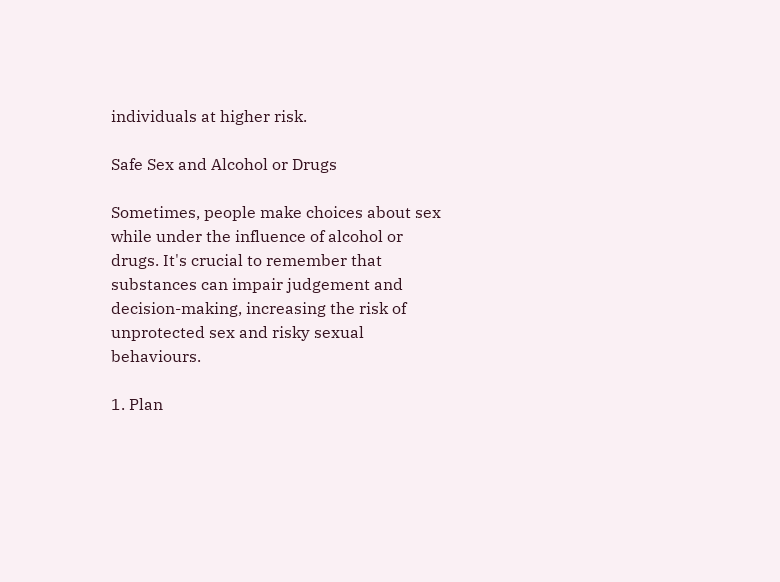individuals at higher risk.

Safe Sex and Alcohol or Drugs

Sometimes, people make choices about sex while under the influence of alcohol or drugs. It's crucial to remember that substances can impair judgement and decision-making, increasing the risk of unprotected sex and risky sexual behaviours.

1. Plan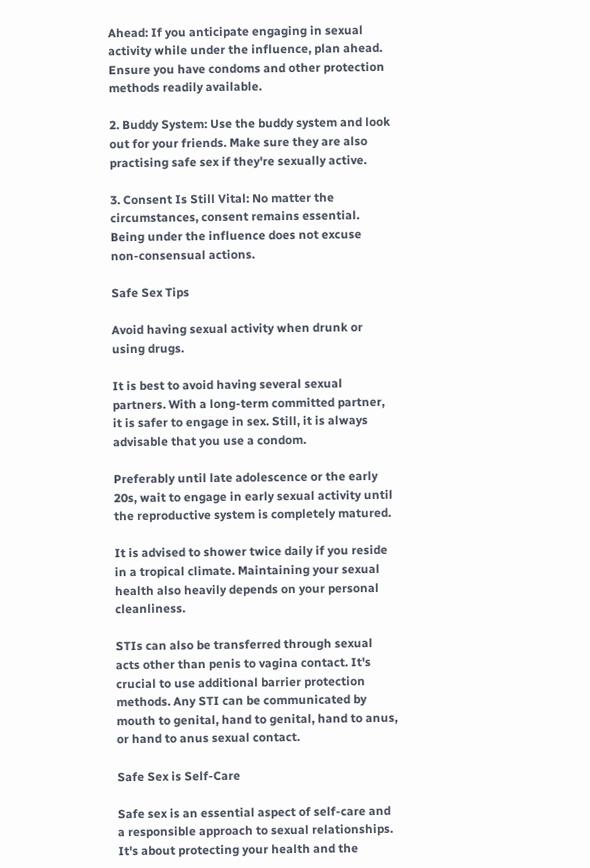Ahead: If you anticipate engaging in sexual activity while under the influence, plan ahead. Ensure you have condoms and other protection methods readily available.

2. Buddy System: Use the buddy system and look out for your friends. Make sure they are also practising safe sex if they're sexually active.

3. Consent Is Still Vital: No matter the circumstances, consent remains essential. Being under the influence does not excuse non-consensual actions.

Safe Sex Tips

Avoid having sexual activity when drunk or using drugs.

It is best to avoid having several sexual partners. With a long-term committed partner, it is safer to engage in sex. Still, it is always advisable that you use a condom.

Preferably until late adolescence or the early 20s, wait to engage in early sexual activity until the reproductive system is completely matured.

It is advised to shower twice daily if you reside in a tropical climate. Maintaining your sexual health also heavily depends on your personal cleanliness.

STIs can also be transferred through sexual acts other than penis to vagina contact. It's crucial to use additional barrier protection methods. Any STI can be communicated by mouth to genital, hand to genital, hand to anus, or hand to anus sexual contact.

Safe Sex is Self-Care

Safe sex is an essential aspect of self-care and a responsible approach to sexual relationships. It's about protecting your health and the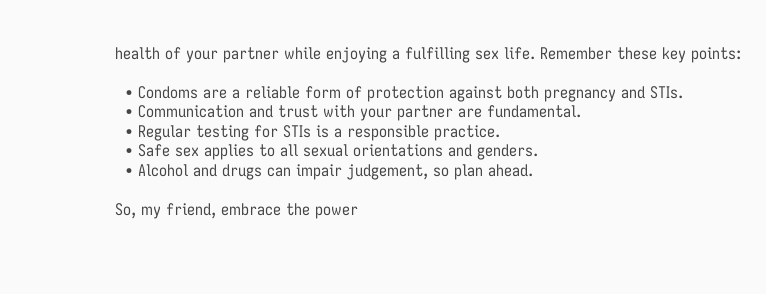health of your partner while enjoying a fulfilling sex life. Remember these key points:

  • Condoms are a reliable form of protection against both pregnancy and STIs.
  • Communication and trust with your partner are fundamental.
  • Regular testing for STIs is a responsible practice.
  • Safe sex applies to all sexual orientations and genders.
  • Alcohol and drugs can impair judgement, so plan ahead.

So, my friend, embrace the power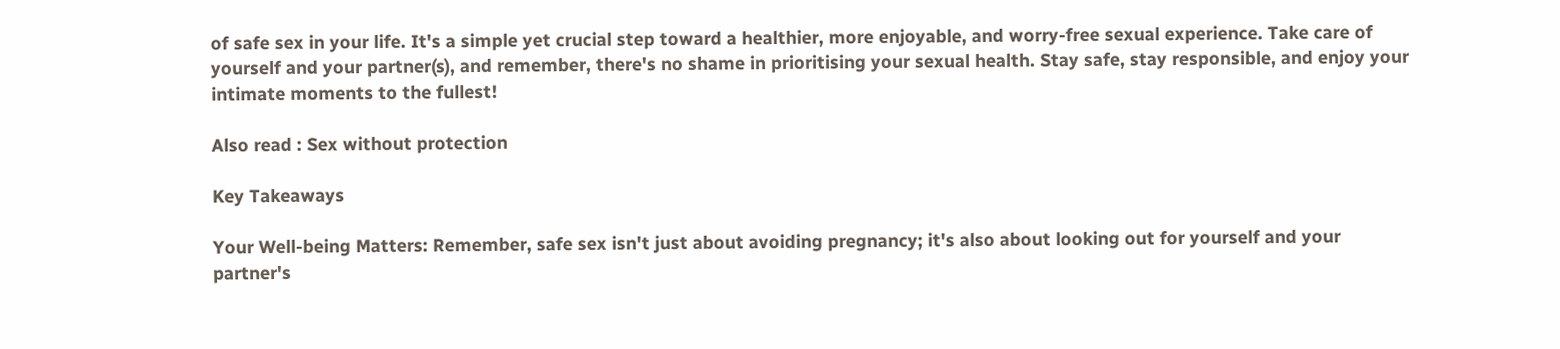of safe sex in your life. It's a simple yet crucial step toward a healthier, more enjoyable, and worry-free sexual experience. Take care of yourself and your partner(s), and remember, there's no shame in prioritising your sexual health. Stay safe, stay responsible, and enjoy your intimate moments to the fullest!

Also read : Sex without protection

Key Takeaways

Your Well-being Matters: Remember, safe sex isn't just about avoiding pregnancy; it's also about looking out for yourself and your partner's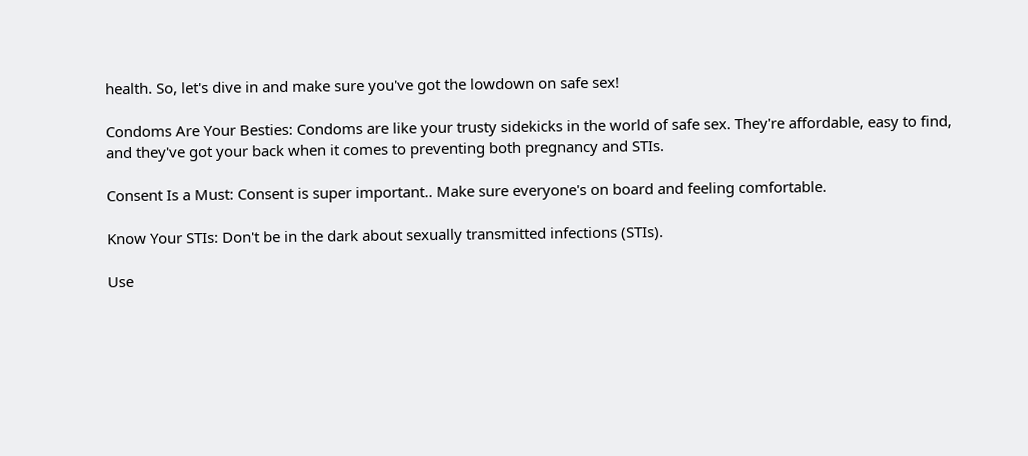health. So, let's dive in and make sure you've got the lowdown on safe sex!

Condoms Are Your Besties: Condoms are like your trusty sidekicks in the world of safe sex. They're affordable, easy to find, and they've got your back when it comes to preventing both pregnancy and STIs.

Consent Is a Must: Consent is super important.. Make sure everyone's on board and feeling comfortable.

Know Your STIs: Don't be in the dark about sexually transmitted infections (STIs).

Use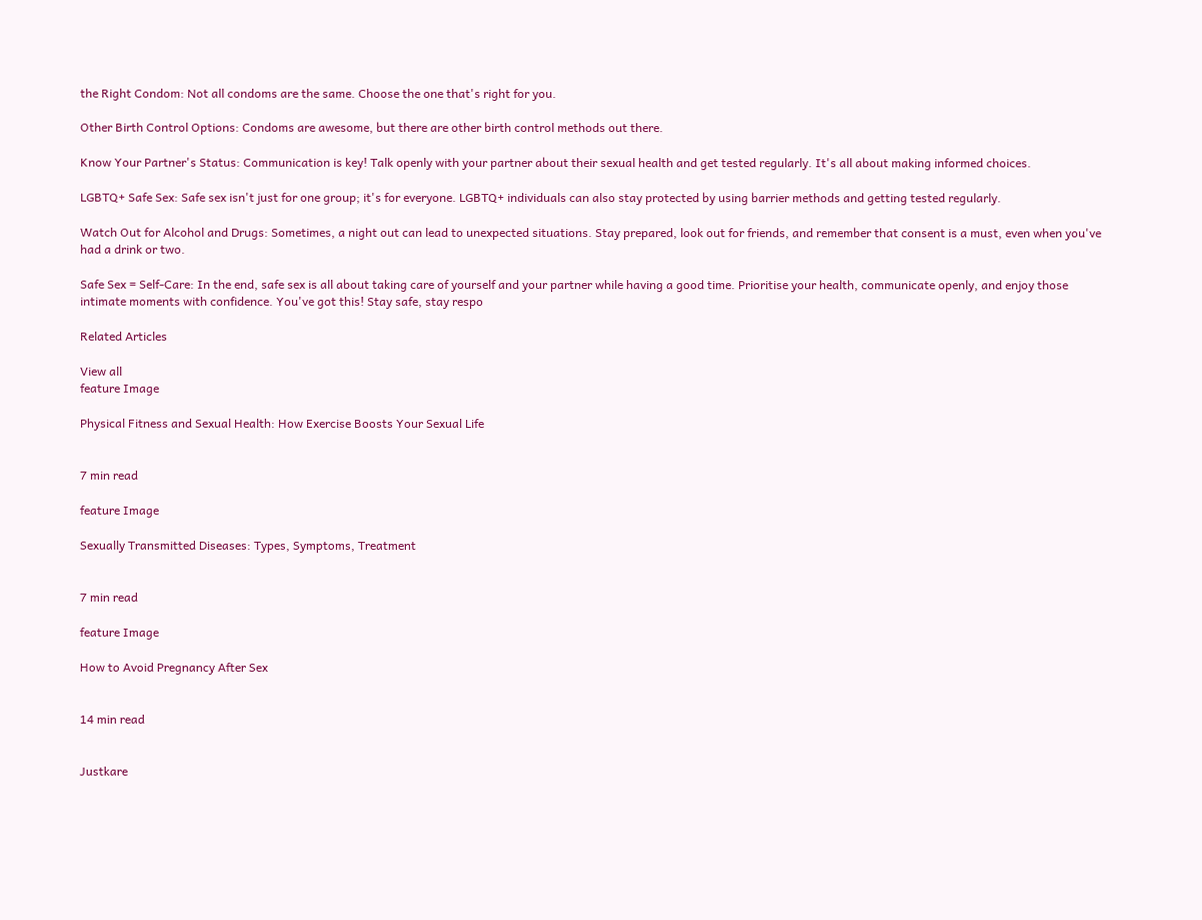the Right Condom: Not all condoms are the same. Choose the one that's right for you.

Other Birth Control Options: Condoms are awesome, but there are other birth control methods out there.

Know Your Partner's Status: Communication is key! Talk openly with your partner about their sexual health and get tested regularly. It's all about making informed choices.

LGBTQ+ Safe Sex: Safe sex isn't just for one group; it's for everyone. LGBTQ+ individuals can also stay protected by using barrier methods and getting tested regularly.

Watch Out for Alcohol and Drugs: Sometimes, a night out can lead to unexpected situations. Stay prepared, look out for friends, and remember that consent is a must, even when you've had a drink or two.

Safe Sex = Self-Care: In the end, safe sex is all about taking care of yourself and your partner while having a good time. Prioritise your health, communicate openly, and enjoy those intimate moments with confidence. You've got this! Stay safe, stay respo

Related Articles

View all
feature Image

Physical Fitness and Sexual Health: How Exercise Boosts Your Sexual Life


7 min read

feature Image

Sexually Transmitted Diseases: Types, Symptoms, Treatment


7 min read

feature Image

How to Avoid Pregnancy After Sex


14 min read


Justkare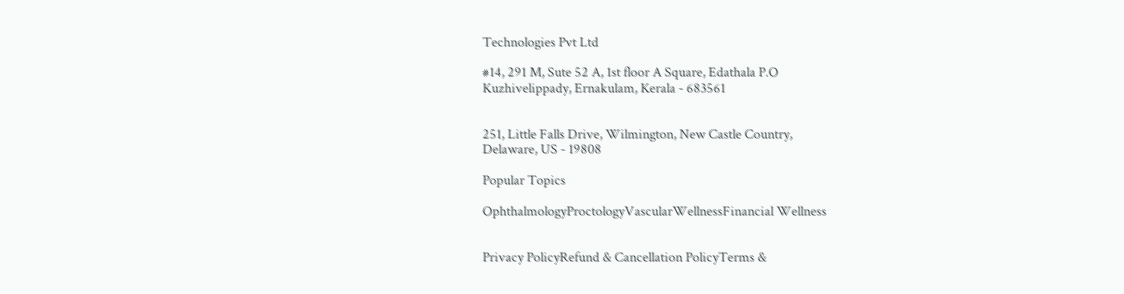Technologies Pvt Ltd

#14, 291 M, Sute 52 A, 1st floor A Square, Edathala P.O
Kuzhivelippady, Ernakulam, Kerala - 683561


251, Little Falls Drive, Wilmington, New Castle Country,
Delaware, US - 19808

Popular Topics

OphthalmologyProctologyVascularWellnessFinancial Wellness


Privacy PolicyRefund & Cancellation PolicyTerms &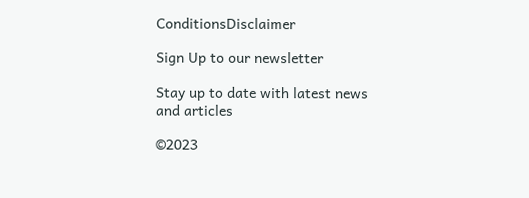ConditionsDisclaimer

Sign Up to our newsletter

Stay up to date with latest news and articles

©2023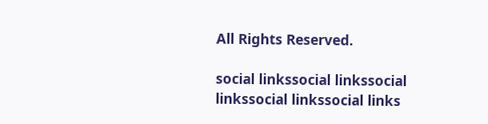All Rights Reserved.

social linkssocial linkssocial linkssocial linkssocial links